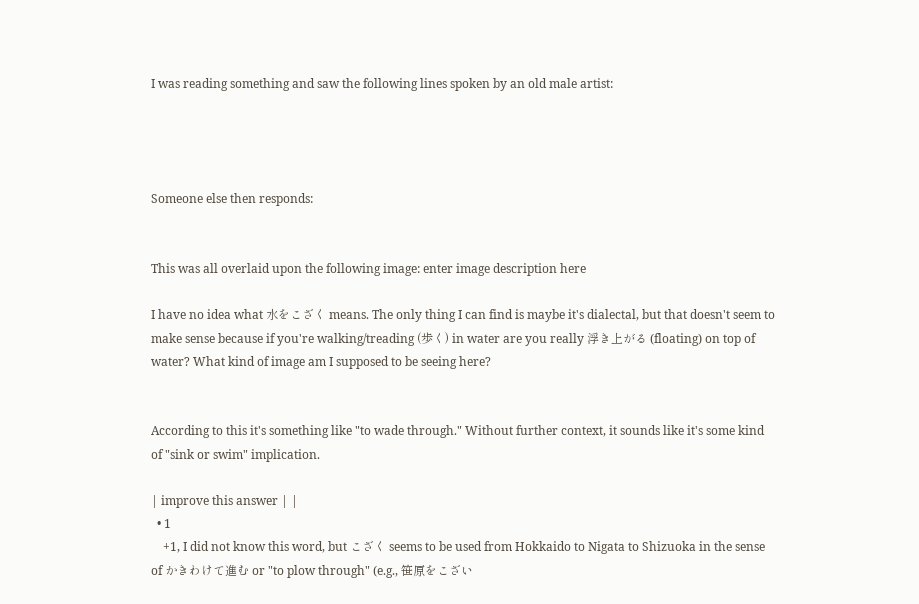I was reading something and saw the following lines spoken by an old male artist:




Someone else then responds:


This was all overlaid upon the following image: enter image description here

I have no idea what 水をこざく means. The only thing I can find is maybe it's dialectal, but that doesn't seem to make sense because if you're walking/treading (歩く) in water are you really 浮き上がる (floating) on top of water? What kind of image am I supposed to be seeing here?


According to this it's something like "to wade through." Without further context, it sounds like it's some kind of "sink or swim" implication.

| improve this answer | |
  • 1
    +1, I did not know this word, but こざく seems to be used from Hokkaido to Nigata to Shizuoka in the sense of かきわけて進む or "to plow through" (e.g., 笹原をこざい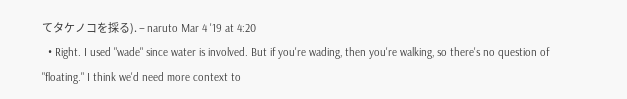てタケノコを採る). – naruto Mar 4 '19 at 4:20
  • Right. I used "wade" since water is involved. But if you're wading, then you're walking, so there's no question of "floating." I think we'd need more context to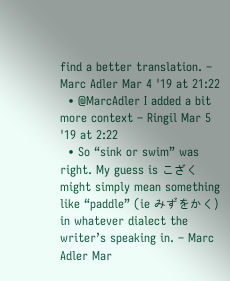find a better translation. – Marc Adler Mar 4 '19 at 21:22
  • @MarcAdler I added a bit more context – Ringil Mar 5 '19 at 2:22
  • So “sink or swim” was right. My guess is こざく might simply mean something like “paddle” (ie みずをかく) in whatever dialect the writer’s speaking in. – Marc Adler Mar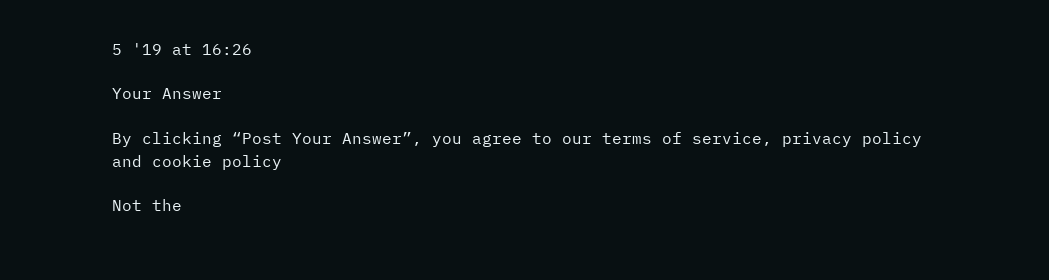5 '19 at 16:26

Your Answer

By clicking “Post Your Answer”, you agree to our terms of service, privacy policy and cookie policy

Not the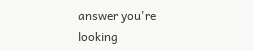answer you're looking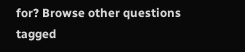for? Browse other questions tagged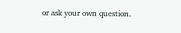or ask your own question.